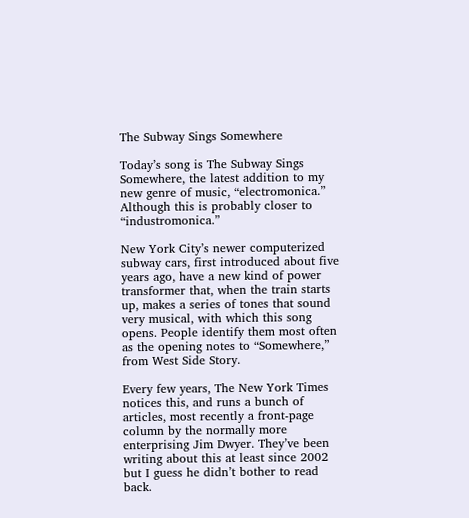The Subway Sings Somewhere

Today’s song is The Subway Sings Somewhere, the latest addition to my new genre of music, “electromonica.” Although this is probably closer to “industromonica.”

New York City’s newer computerized subway cars, first introduced about five years ago, have a new kind of power transformer that, when the train starts up, makes a series of tones that sound very musical, with which this song opens. People identify them most often as the opening notes to “Somewhere,” from West Side Story.

Every few years, The New York Times notices this, and runs a bunch of articles, most recently a front-page column by the normally more enterprising Jim Dwyer. They’ve been writing about this at least since 2002 but I guess he didn’t bother to read back.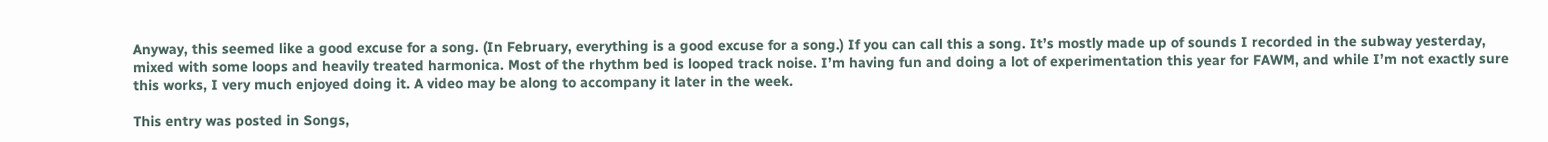Anyway, this seemed like a good excuse for a song. (In February, everything is a good excuse for a song.) If you can call this a song. It’s mostly made up of sounds I recorded in the subway yesterday, mixed with some loops and heavily treated harmonica. Most of the rhythm bed is looped track noise. I’m having fun and doing a lot of experimentation this year for FAWM, and while I’m not exactly sure this works, I very much enjoyed doing it. A video may be along to accompany it later in the week.

This entry was posted in Songs,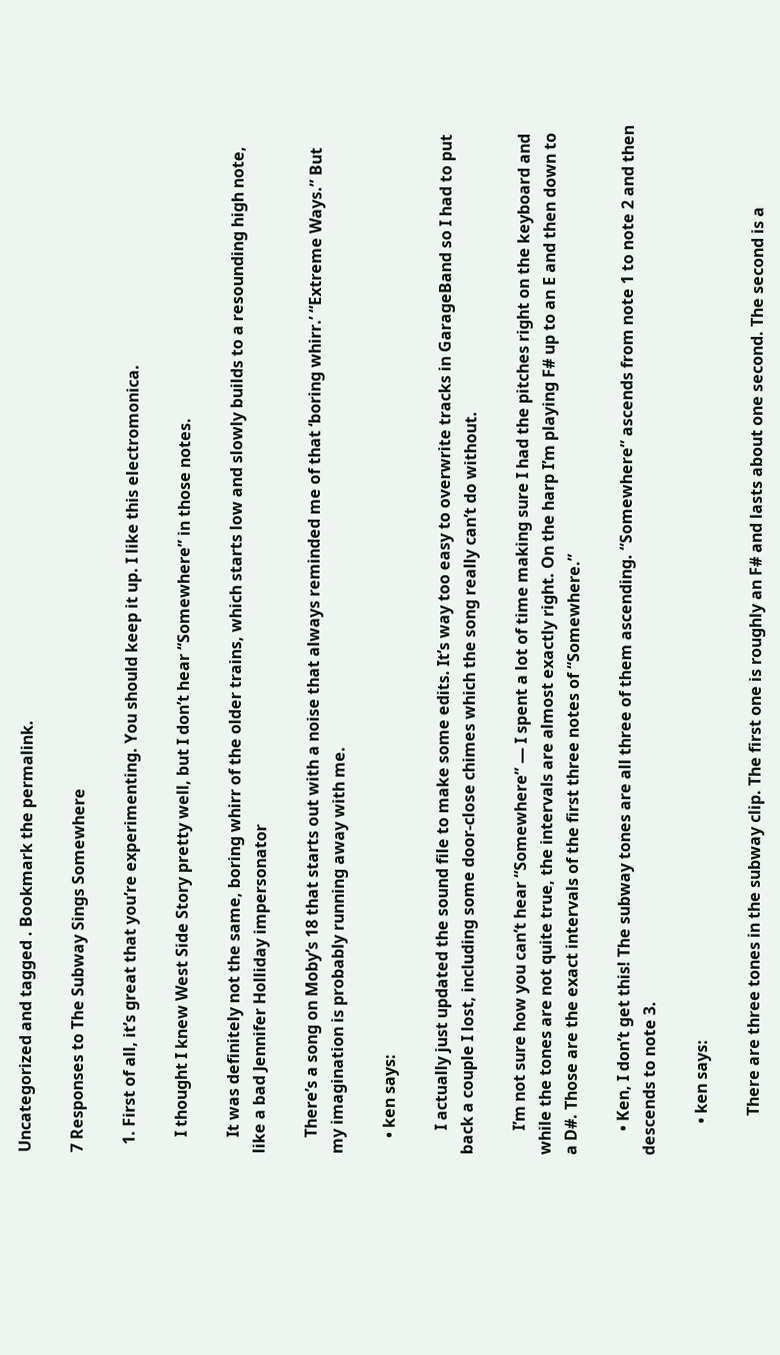Uncategorized and tagged . Bookmark the permalink.

7 Responses to The Subway Sings Somewhere

  1. First of all, it’s great that you’re experimenting. You should keep it up. I like this electromonica.

    I thought I knew West Side Story pretty well, but I don’t hear “Somewhere” in those notes.

    It was definitely not the same, boring whirr of the older trains, which starts low and slowly builds to a resounding high note, like a bad Jennifer Holliday impersonator

    There’s a song on Moby’s 18 that starts out with a noise that always reminded me of that ‘boring whirr.’ “Extreme Ways.” But my imagination is probably running away with me.

    • ken says:

      I actually just updated the sound file to make some edits. It’s way too easy to overwrite tracks in GarageBand so I had to put back a couple I lost, including some door-close chimes which the song really can’t do without.

      I’m not sure how you can’t hear “Somewhere” — I spent a lot of time making sure I had the pitches right on the keyboard and while the tones are not quite true, the intervals are almost exactly right. On the harp I’m playing F# up to an E and then down to a D#. Those are the exact intervals of the first three notes of “Somewhere.”

      • Ken, I don’t get this! The subway tones are all three of them ascending. “Somewhere” ascends from note 1 to note 2 and then descends to note 3.

        • ken says:

          There are three tones in the subway clip. The first one is roughly an F# and lasts about one second. The second is a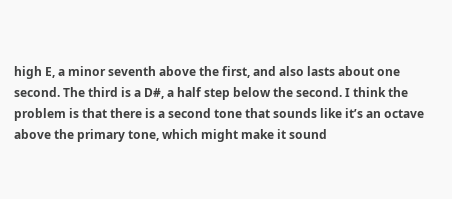high E, a minor seventh above the first, and also lasts about one second. The third is a D#, a half step below the second. I think the problem is that there is a second tone that sounds like it’s an octave above the primary tone, which might make it sound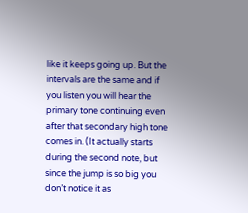like it keeps going up. But the intervals are the same and if you listen you will hear the primary tone continuing even after that secondary high tone comes in. (It actually starts during the second note, but since the jump is so big you don’t notice it as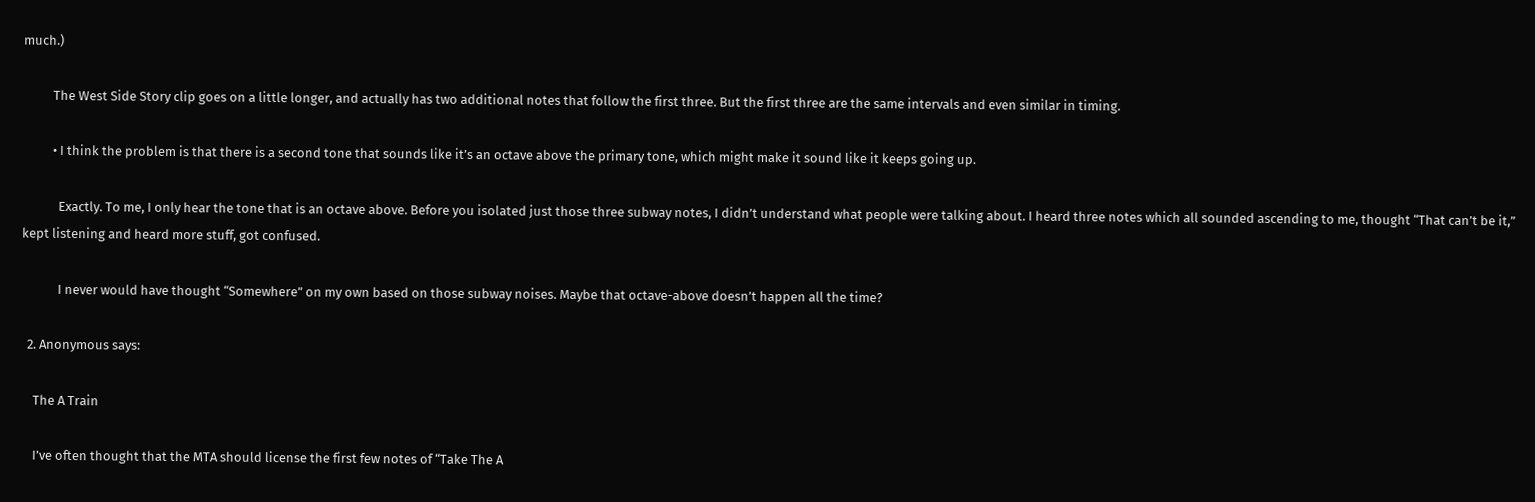much.)

          The West Side Story clip goes on a little longer, and actually has two additional notes that follow the first three. But the first three are the same intervals and even similar in timing.

          • I think the problem is that there is a second tone that sounds like it’s an octave above the primary tone, which might make it sound like it keeps going up.

            Exactly. To me, I only hear the tone that is an octave above. Before you isolated just those three subway notes, I didn’t understand what people were talking about. I heard three notes which all sounded ascending to me, thought “That can’t be it,” kept listening and heard more stuff, got confused.

            I never would have thought “Somewhere” on my own based on those subway noises. Maybe that octave-above doesn’t happen all the time?

  2. Anonymous says:

    The A Train

    I’ve often thought that the MTA should license the first few notes of “Take The A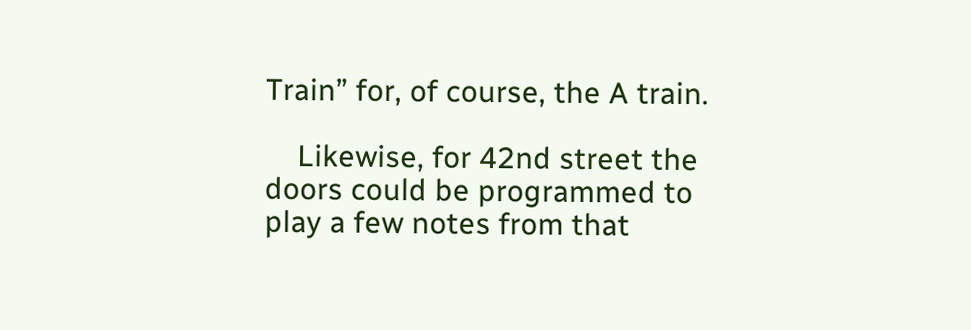Train” for, of course, the A train.

    Likewise, for 42nd street the doors could be programmed to play a few notes from that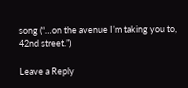song (“…on the avenue I’m taking you to, 42nd street.”)

Leave a Reply